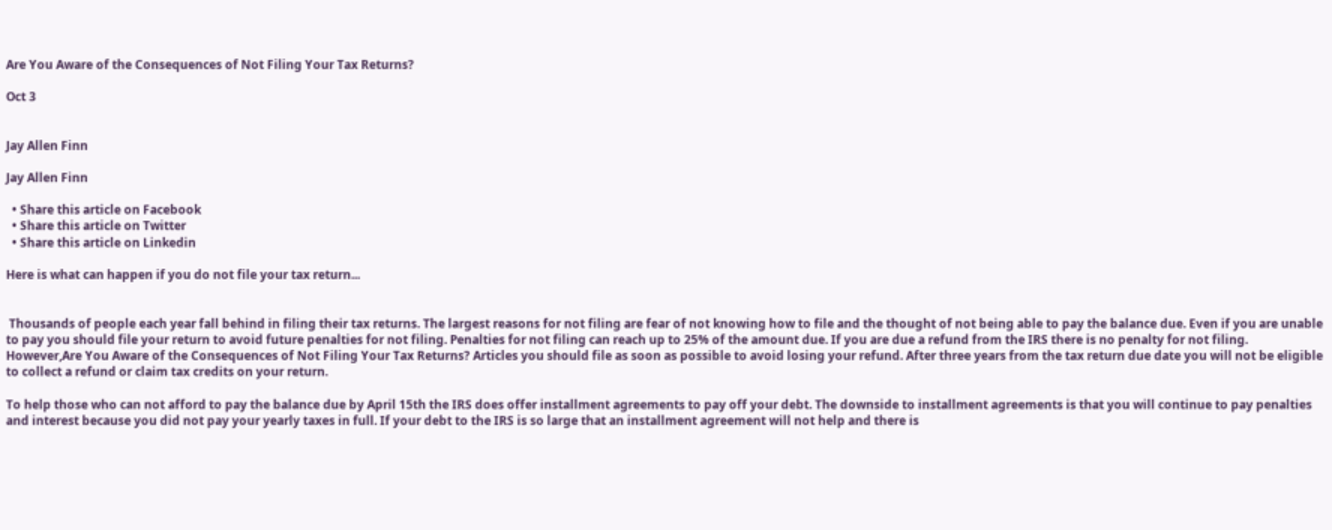Are You Aware of the Consequences of Not Filing Your Tax Returns?

Oct 3


Jay Allen Finn

Jay Allen Finn

  • Share this article on Facebook
  • Share this article on Twitter
  • Share this article on Linkedin

Here is what can happen if you do not file your tax return...


 Thousands of people each year fall behind in filing their tax returns. The largest reasons for not filing are fear of not knowing how to file and the thought of not being able to pay the balance due. Even if you are unable to pay you should file your return to avoid future penalties for not filing. Penalties for not filing can reach up to 25% of the amount due. If you are due a refund from the IRS there is no penalty for not filing. However,Are You Aware of the Consequences of Not Filing Your Tax Returns? Articles you should file as soon as possible to avoid losing your refund. After three years from the tax return due date you will not be eligible to collect a refund or claim tax credits on your return.

To help those who can not afford to pay the balance due by April 15th the IRS does offer installment agreements to pay off your debt. The downside to installment agreements is that you will continue to pay penalties and interest because you did not pay your yearly taxes in full. If your debt to the IRS is so large that an installment agreement will not help and there is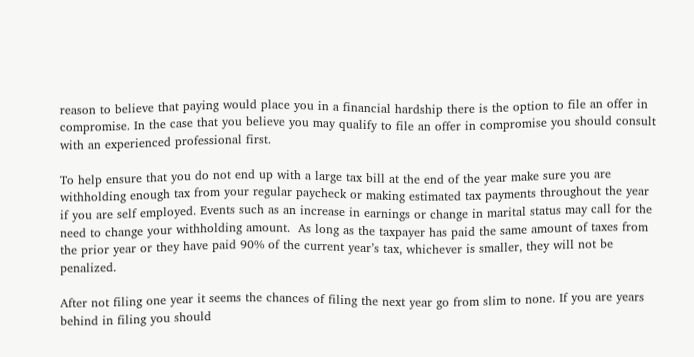reason to believe that paying would place you in a financial hardship there is the option to file an offer in compromise. In the case that you believe you may qualify to file an offer in compromise you should consult with an experienced professional first.

To help ensure that you do not end up with a large tax bill at the end of the year make sure you are withholding enough tax from your regular paycheck or making estimated tax payments throughout the year if you are self employed. Events such as an increase in earnings or change in marital status may call for the need to change your withholding amount.  As long as the taxpayer has paid the same amount of taxes from the prior year or they have paid 90% of the current year’s tax, whichever is smaller, they will not be penalized.

After not filing one year it seems the chances of filing the next year go from slim to none. If you are years behind in filing you should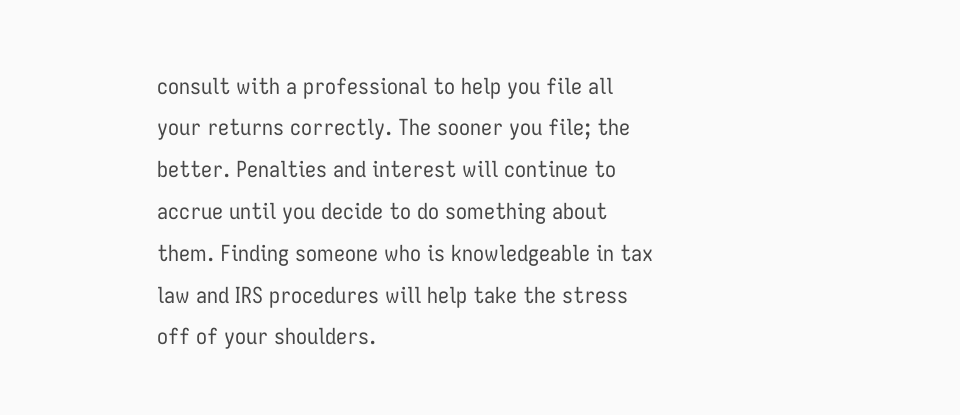consult with a professional to help you file all your returns correctly. The sooner you file; the better. Penalties and interest will continue to accrue until you decide to do something about them. Finding someone who is knowledgeable in tax law and IRS procedures will help take the stress off of your shoulders.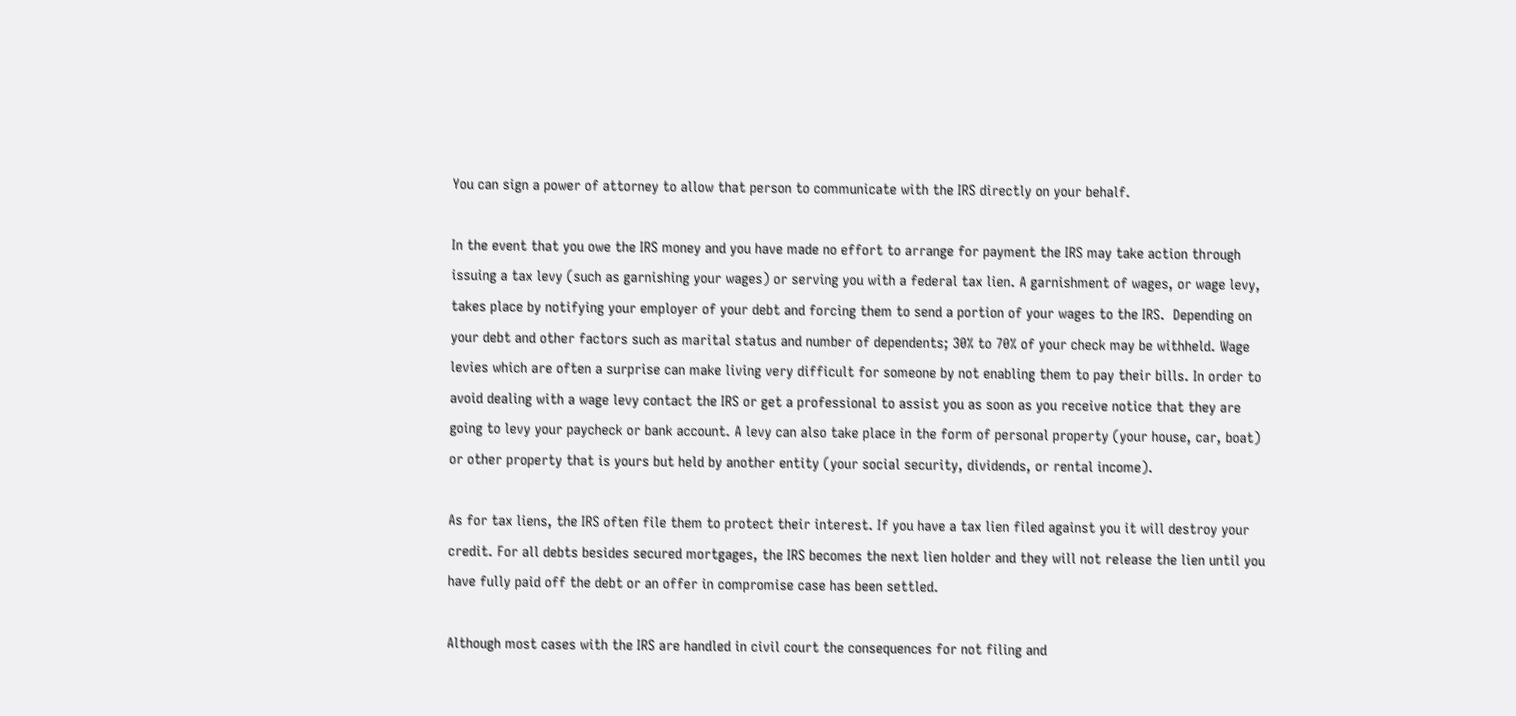You can sign a power of attorney to allow that person to communicate with the IRS directly on your behalf.

In the event that you owe the IRS money and you have made no effort to arrange for payment the IRS may take action through issuing a tax levy (such as garnishing your wages) or serving you with a federal tax lien. A garnishment of wages, or wage levy, takes place by notifying your employer of your debt and forcing them to send a portion of your wages to the IRS.  Depending on your debt and other factors such as marital status and number of dependents; 30% to 70% of your check may be withheld. Wage levies which are often a surprise can make living very difficult for someone by not enabling them to pay their bills. In order to avoid dealing with a wage levy contact the IRS or get a professional to assist you as soon as you receive notice that they are going to levy your paycheck or bank account. A levy can also take place in the form of personal property (your house, car, boat) or other property that is yours but held by another entity (your social security, dividends, or rental income).

As for tax liens, the IRS often file them to protect their interest. If you have a tax lien filed against you it will destroy your credit. For all debts besides secured mortgages, the IRS becomes the next lien holder and they will not release the lien until you have fully paid off the debt or an offer in compromise case has been settled.

Although most cases with the IRS are handled in civil court the consequences for not filing and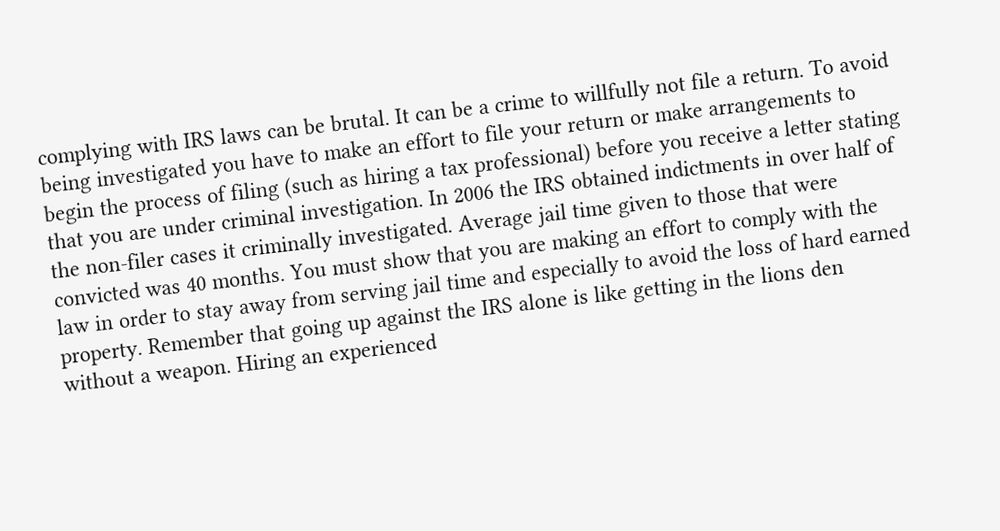complying with IRS laws can be brutal. It can be a crime to willfully not file a return. To avoid being investigated you have to make an effort to file your return or make arrangements to begin the process of filing (such as hiring a tax professional) before you receive a letter stating that you are under criminal investigation. In 2006 the IRS obtained indictments in over half of the non-filer cases it criminally investigated. Average jail time given to those that were convicted was 40 months. You must show that you are making an effort to comply with the law in order to stay away from serving jail time and especially to avoid the loss of hard earned property. Remember that going up against the IRS alone is like getting in the lions den without a weapon. Hiring an experienced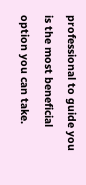professional to guide you is the most beneficial option you can take.